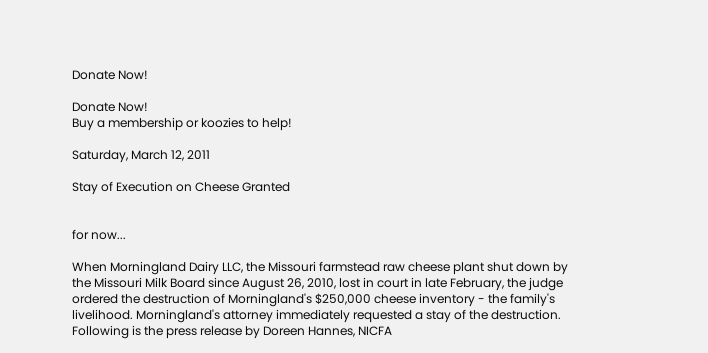Donate Now!

Donate Now!
Buy a membership or koozies to help!

Saturday, March 12, 2011

Stay of Execution on Cheese Granted


for now...

When Morningland Dairy LLC, the Missouri farmstead raw cheese plant shut down by the Missouri Milk Board since August 26, 2010, lost in court in late February, the judge ordered the destruction of Morningland's $250,000 cheese inventory - the family's livelihood. Morningland's attorney immediately requested a stay of the destruction. Following is the press release by Doreen Hannes, NICFA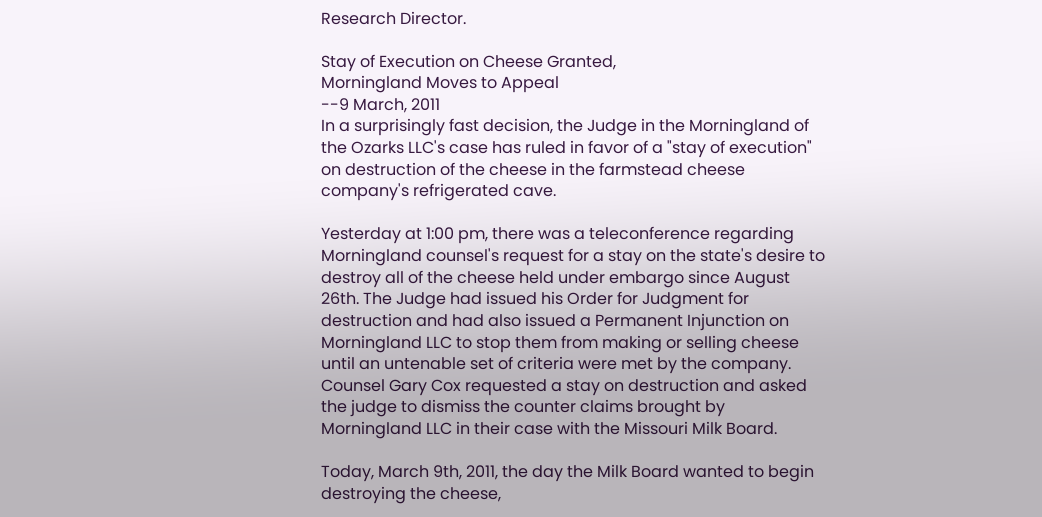Research Director.

Stay of Execution on Cheese Granted,
Morningland Moves to Appeal
--9 March, 2011
In a surprisingly fast decision, the Judge in the Morningland of the Ozarks LLC's case has ruled in favor of a "stay of execution" on destruction of the cheese in the farmstead cheese company's refrigerated cave.

Yesterday at 1:00 pm, there was a teleconference regarding Morningland counsel's request for a stay on the state's desire to destroy all of the cheese held under embargo since August 26th. The Judge had issued his Order for Judgment for destruction and had also issued a Permanent Injunction on Morningland LLC to stop them from making or selling cheese until an untenable set of criteria were met by the company. Counsel Gary Cox requested a stay on destruction and asked the judge to dismiss the counter claims brought by Morningland LLC in their case with the Missouri Milk Board.

Today, March 9th, 2011, the day the Milk Board wanted to begin destroying the cheese,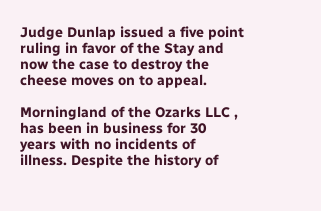Judge Dunlap issued a five point ruling in favor of the Stay and now the case to destroy the cheese moves on to appeal.

Morningland of the Ozarks LLC , has been in business for 30 years with no incidents of illness. Despite the history of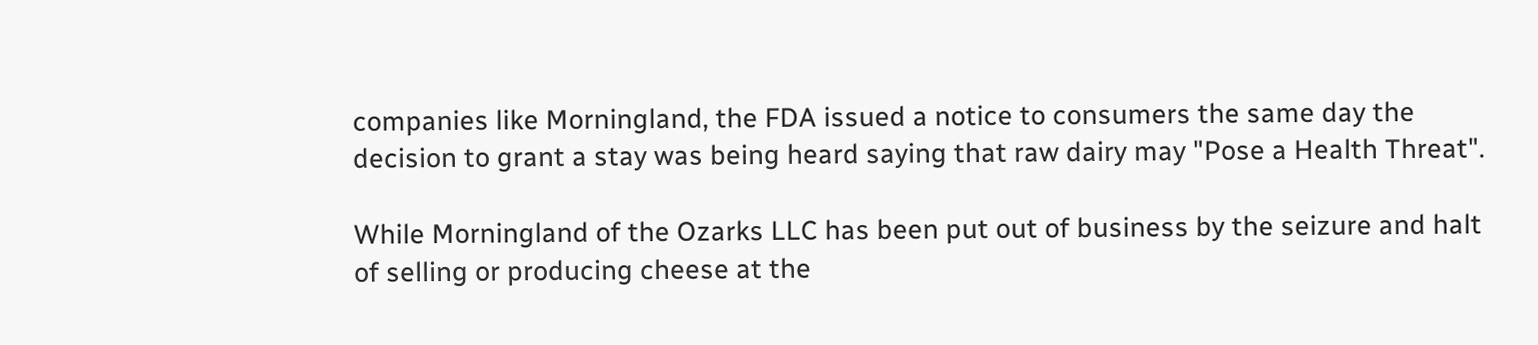companies like Morningland, the FDA issued a notice to consumers the same day the decision to grant a stay was being heard saying that raw dairy may "Pose a Health Threat".

While Morningland of the Ozarks LLC has been put out of business by the seizure and halt of selling or producing cheese at the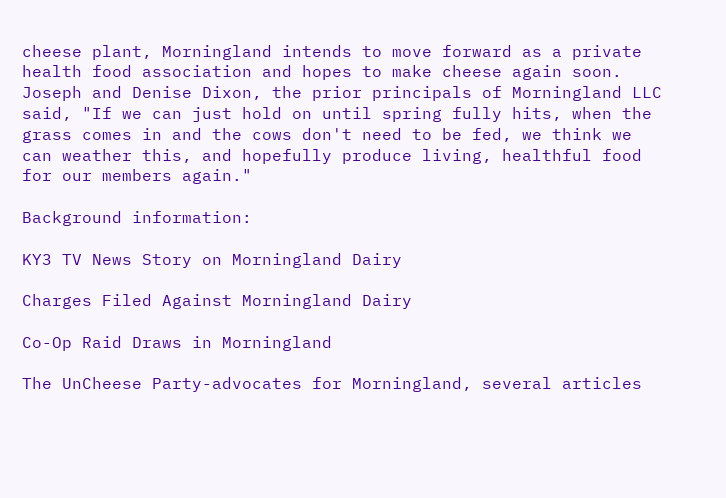cheese plant, Morningland intends to move forward as a private health food association and hopes to make cheese again soon. Joseph and Denise Dixon, the prior principals of Morningland LLC said, "If we can just hold on until spring fully hits, when the grass comes in and the cows don't need to be fed, we think we can weather this, and hopefully produce living, healthful food for our members again."

Background information:

KY3 TV News Story on Morningland Dairy

Charges Filed Against Morningland Dairy

Co-Op Raid Draws in Morningland

The UnCheese Party-advocates for Morningland, several articles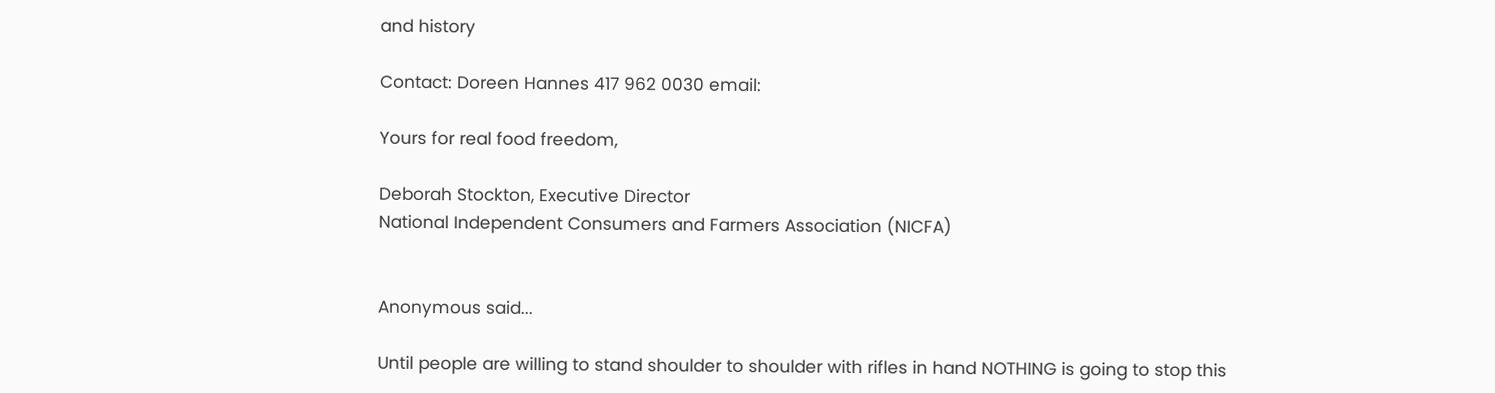and history

Contact: Doreen Hannes 417 962 0030 email:

Yours for real food freedom,

Deborah Stockton, Executive Director
National Independent Consumers and Farmers Association (NICFA)


Anonymous said...

Until people are willing to stand shoulder to shoulder with rifles in hand NOTHING is going to stop this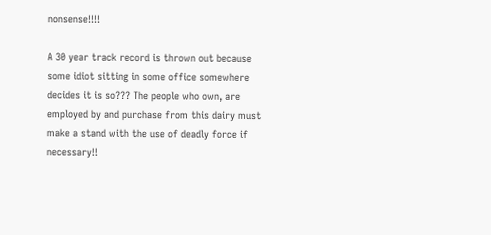nonsense!!!!

A 30 year track record is thrown out because some idiot sitting in some office somewhere decides it is so??? The people who own, are employed by and purchase from this dairy must make a stand with the use of deadly force if necessary!!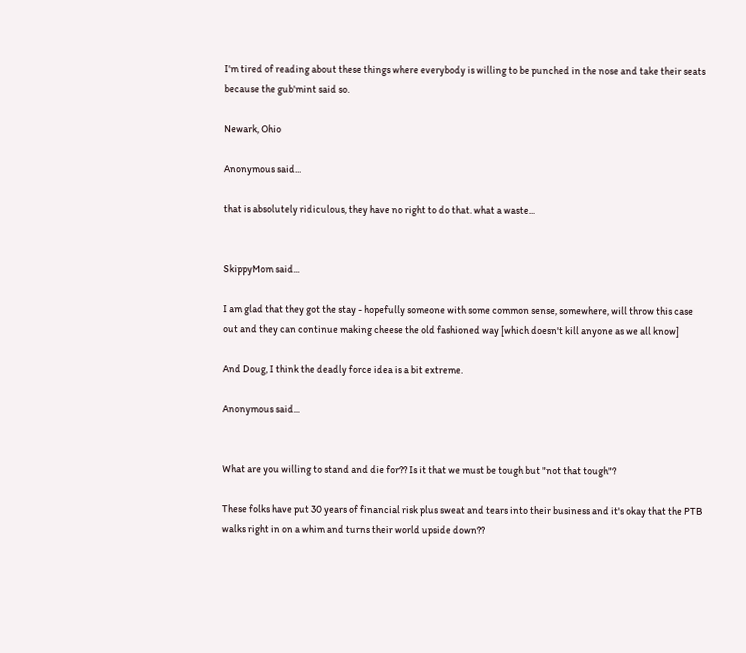I'm tired of reading about these things where everybody is willing to be punched in the nose and take their seats because the gub'mint said so.

Newark, Ohio

Anonymous said...

that is absolutely ridiculous, they have no right to do that. what a waste...


SkippyMom said...

I am glad that they got the stay - hopefully someone with some common sense, somewhere, will throw this case out and they can continue making cheese the old fashioned way [which doesn't kill anyone as we all know]

And Doug, I think the deadly force idea is a bit extreme.

Anonymous said...


What are you willing to stand and die for?? Is it that we must be tough but "not that tough"?

These folks have put 30 years of financial risk plus sweat and tears into their business and it's okay that the PTB walks right in on a whim and turns their world upside down??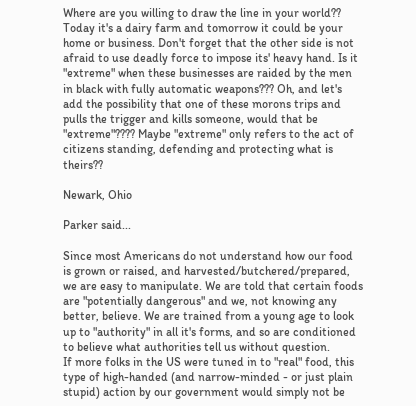Where are you willing to draw the line in your world?? Today it's a dairy farm and tomorrow it could be your home or business. Don't forget that the other side is not afraid to use deadly force to impose its' heavy hand. Is it "extreme" when these businesses are raided by the men in black with fully automatic weapons??? Oh, and let's add the possibility that one of these morons trips and pulls the trigger and kills someone, would that be "extreme"???? Maybe "extreme" only refers to the act of citizens standing, defending and protecting what is theirs??

Newark, Ohio

Parker said...

Since most Americans do not understand how our food is grown or raised, and harvested/butchered/prepared, we are easy to manipulate. We are told that certain foods are "potentially dangerous" and we, not knowing any better, believe. We are trained from a young age to look up to "authority" in all it's forms, and so are conditioned to believe what authorities tell us without question.
If more folks in the US were tuned in to "real" food, this type of high-handed (and narrow-minded - or just plain stupid) action by our government would simply not be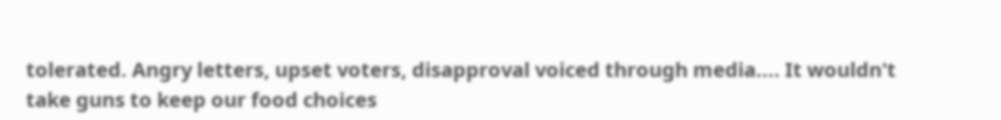tolerated. Angry letters, upset voters, disapproval voiced through media.... It wouldn't take guns to keep our food choices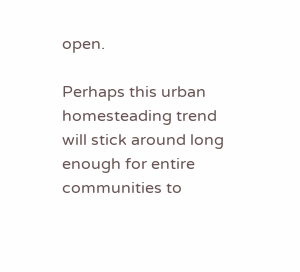open.

Perhaps this urban homesteading trend will stick around long enough for entire communities to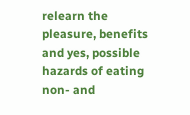relearn the pleasure, benefits and yes, possible hazards of eating non- and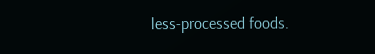less-processed foods.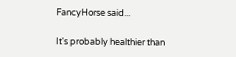FancyHorse said...

It's probably healthier than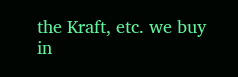the Kraft, etc. we buy in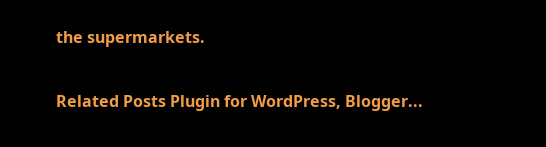the supermarkets.

Related Posts Plugin for WordPress, Blogger...